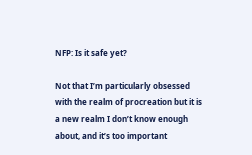NFP: Is it safe yet?

Not that I’m particularly obsessed with the realm of procreation but it is a new realm I don’t know enough about, and it’s too important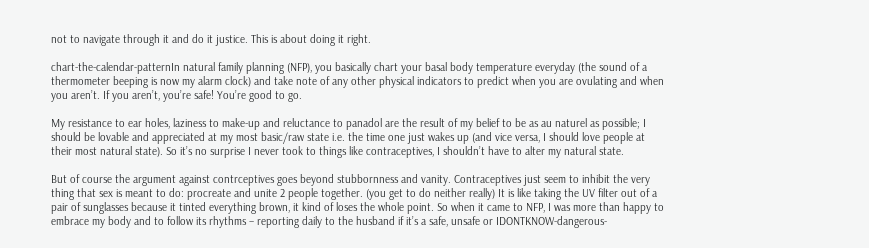not to navigate through it and do it justice. This is about doing it right.

chart-the-calendar-patternIn natural family planning (NFP), you basically chart your basal body temperature everyday (the sound of a thermometer beeping is now my alarm clock) and take note of any other physical indicators to predict when you are ovulating and when you aren’t. If you aren’t, you’re safe! You’re good to go.

My resistance to ear holes, laziness to make-up and reluctance to panadol are the result of my belief to be as au naturel as possible; I should be lovable and appreciated at my most basic/raw state i.e. the time one just wakes up (and vice versa, I should love people at their most natural state). So it’s no surprise I never took to things like contraceptives, I shouldn’t have to alter my natural state.

But of course the argument against contrceptives goes beyond stubbornness and vanity. Contraceptives just seem to inhibit the very thing that sex is meant to do: procreate and unite 2 people together. (you get to do neither really) It is like taking the UV filter out of a pair of sunglasses because it tinted everything brown, it kind of loses the whole point. So when it came to NFP, I was more than happy to embrace my body and to follow its rhythms – reporting daily to the husband if it’s a safe, unsafe or IDONTKNOW-dangerous-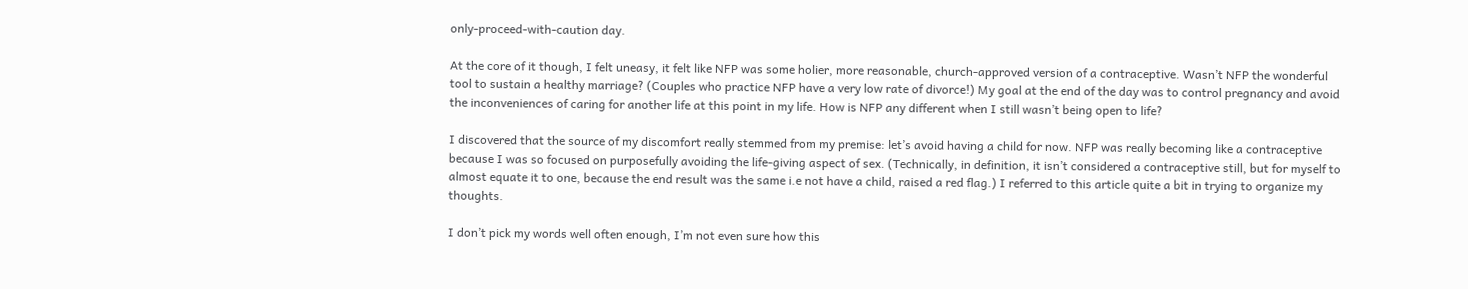only-proceed-with-caution day.

At the core of it though, I felt uneasy, it felt like NFP was some holier, more reasonable, church-approved version of a contraceptive. Wasn’t NFP the wonderful tool to sustain a healthy marriage? (Couples who practice NFP have a very low rate of divorce!) My goal at the end of the day was to control pregnancy and avoid the inconveniences of caring for another life at this point in my life. How is NFP any different when I still wasn’t being open to life?

I discovered that the source of my discomfort really stemmed from my premise: let’s avoid having a child for now. NFP was really becoming like a contraceptive because I was so focused on purposefully avoiding the life-giving aspect of sex. (Technically, in definition, it isn’t considered a contraceptive still, but for myself to almost equate it to one, because the end result was the same i.e not have a child, raised a red flag.) I referred to this article quite a bit in trying to organize my thoughts.

I don’t pick my words well often enough, I’m not even sure how this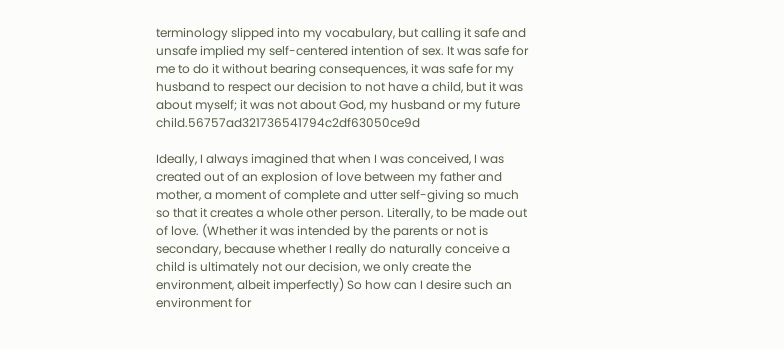terminology slipped into my vocabulary, but calling it safe and unsafe implied my self-centered intention of sex. It was safe for me to do it without bearing consequences, it was safe for my husband to respect our decision to not have a child, but it was about myself; it was not about God, my husband or my future child.56757ad321736541794c2df63050ce9d

Ideally, I always imagined that when I was conceived, I was created out of an explosion of love between my father and mother, a moment of complete and utter self-giving so much so that it creates a whole other person. Literally, to be made out of love. (Whether it was intended by the parents or not is secondary, because whether I really do naturally conceive a child is ultimately not our decision, we only create the environment, albeit imperfectly) So how can I desire such an environment for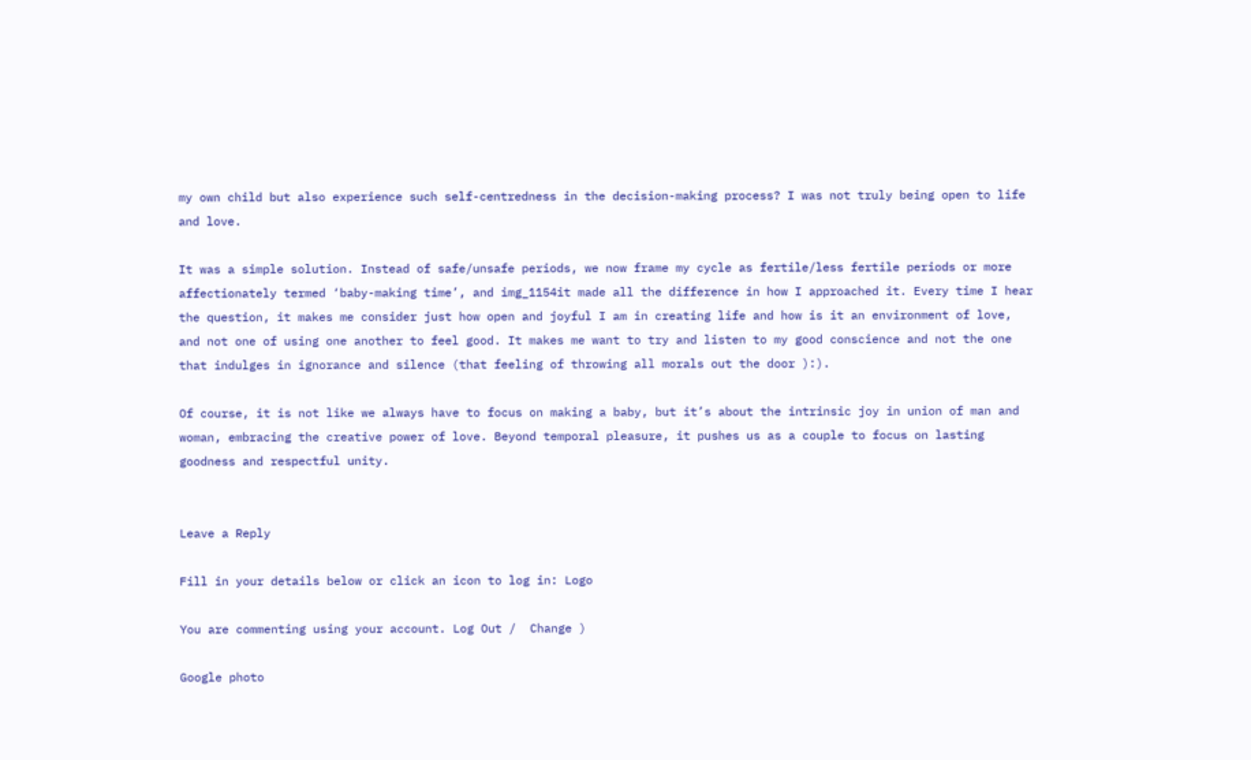my own child but also experience such self-centredness in the decision-making process? I was not truly being open to life and love.

It was a simple solution. Instead of safe/unsafe periods, we now frame my cycle as fertile/less fertile periods or more affectionately termed ‘baby-making time’, and img_1154it made all the difference in how I approached it. Every time I hear the question, it makes me consider just how open and joyful I am in creating life and how is it an environment of love, and not one of using one another to feel good. It makes me want to try and listen to my good conscience and not the one that indulges in ignorance and silence (that feeling of throwing all morals out the door ):).

Of course, it is not like we always have to focus on making a baby, but it’s about the intrinsic joy in union of man and woman, embracing the creative power of love. Beyond temporal pleasure, it pushes us as a couple to focus on lasting goodness and respectful unity.


Leave a Reply

Fill in your details below or click an icon to log in: Logo

You are commenting using your account. Log Out /  Change )

Google photo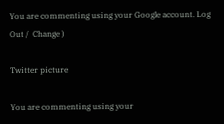You are commenting using your Google account. Log Out /  Change )

Twitter picture

You are commenting using your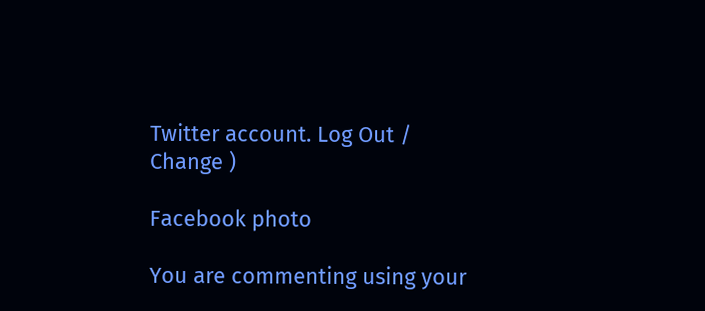Twitter account. Log Out /  Change )

Facebook photo

You are commenting using your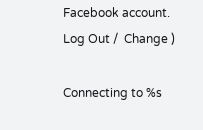Facebook account. Log Out /  Change )

Connecting to %s